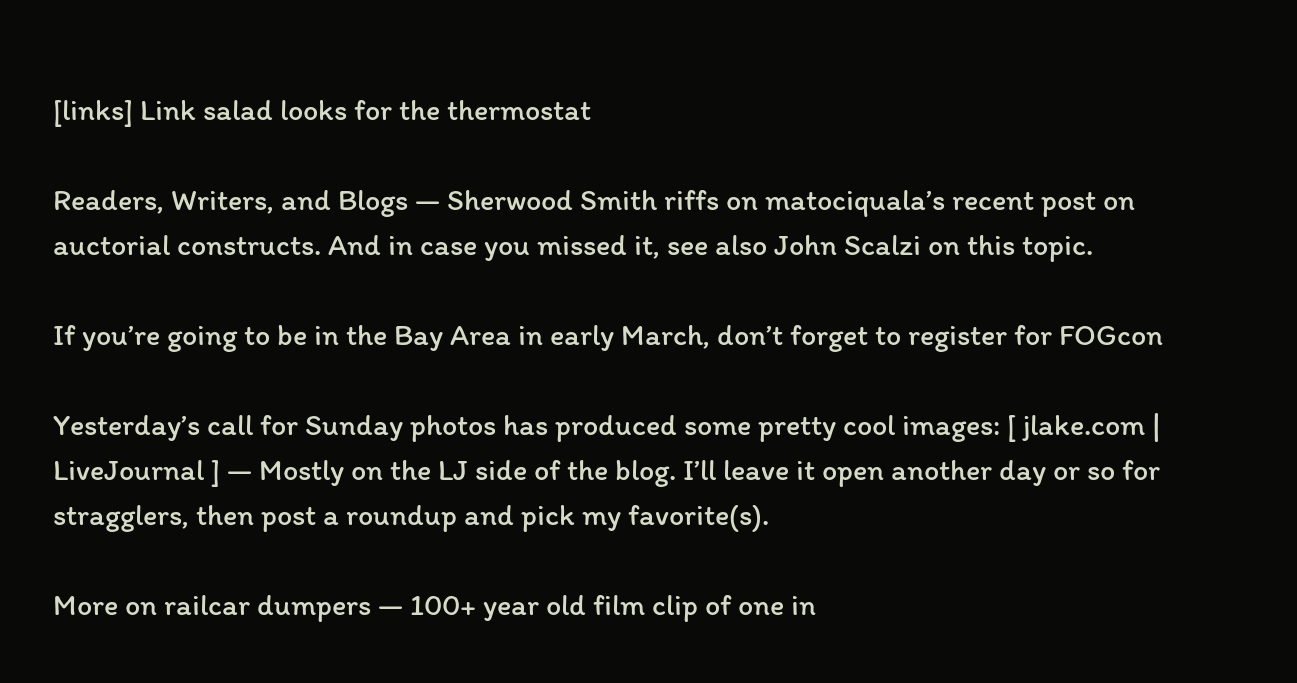[links] Link salad looks for the thermostat

Readers, Writers, and Blogs — Sherwood Smith riffs on matociquala’s recent post on auctorial constructs. And in case you missed it, see also John Scalzi on this topic.

If you’re going to be in the Bay Area in early March, don’t forget to register for FOGcon

Yesterday’s call for Sunday photos has produced some pretty cool images: [ jlake.com | LiveJournal ] — Mostly on the LJ side of the blog. I’ll leave it open another day or so for stragglers, then post a roundup and pick my favorite(s).

More on railcar dumpers — 100+ year old film clip of one in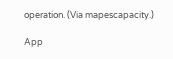operation. (Via mapescapacity.)

App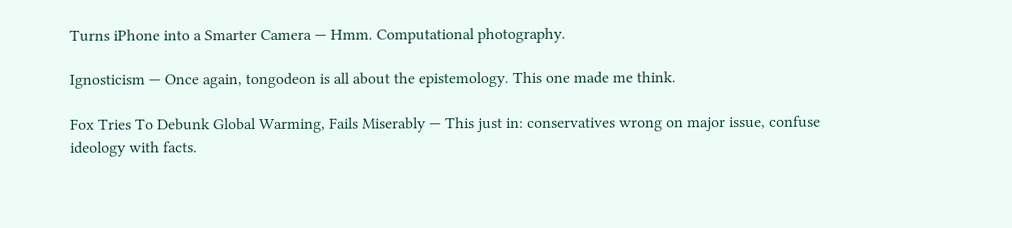Turns iPhone into a Smarter Camera — Hmm. Computational photography.

Ignosticism — Once again, tongodeon is all about the epistemology. This one made me think.

Fox Tries To Debunk Global Warming, Fails Miserably — This just in: conservatives wrong on major issue, confuse ideology with facts.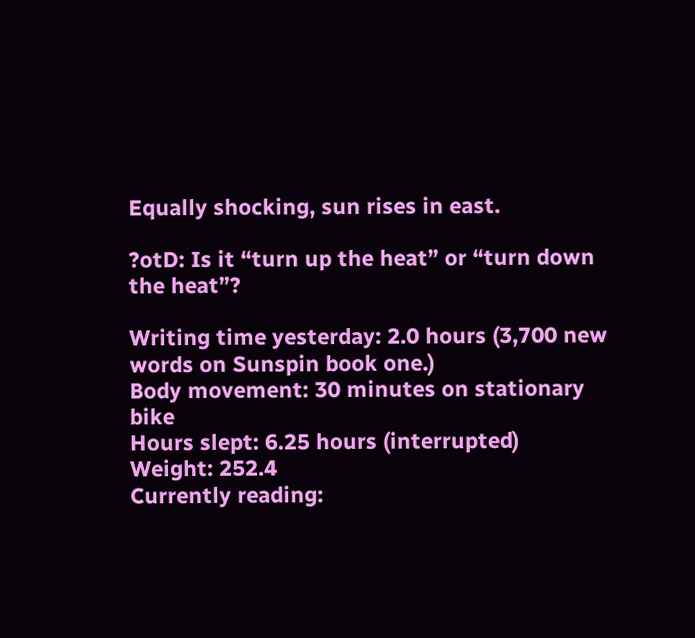Equally shocking, sun rises in east.

?otD: Is it “turn up the heat” or “turn down the heat”?

Writing time yesterday: 2.0 hours (3,700 new words on Sunspin book one.)
Body movement: 30 minutes on stationary bike
Hours slept: 6.25 hours (interrupted)
Weight: 252.4
Currently reading: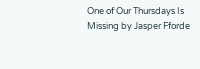One of Our Thursdays Is Missing by Jasper Fforde